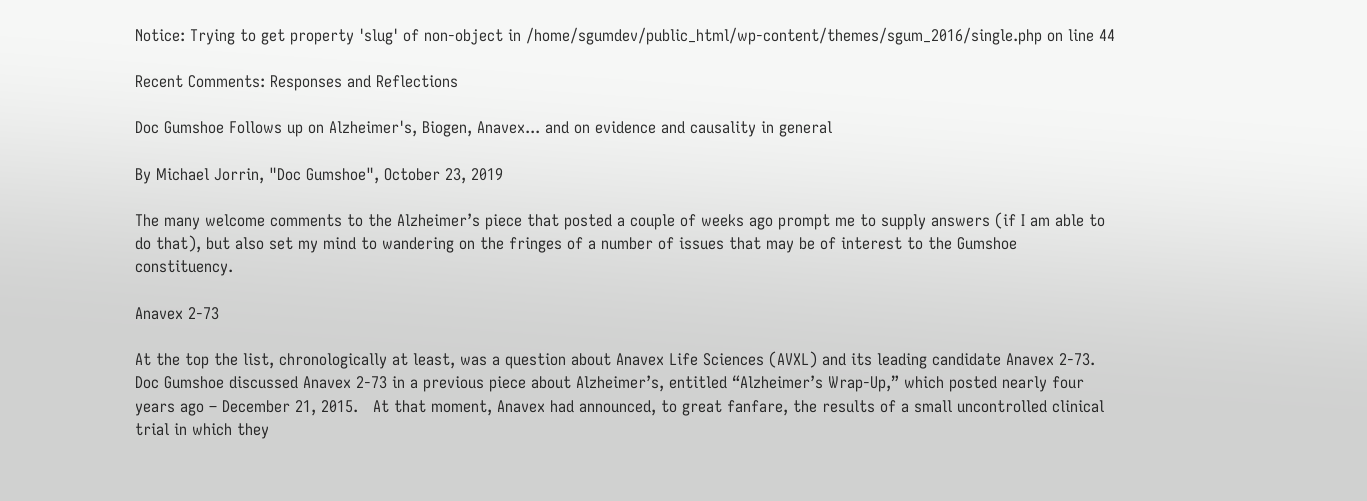Notice: Trying to get property 'slug' of non-object in /home/sgumdev/public_html/wp-content/themes/sgum_2016/single.php on line 44

Recent Comments: Responses and Reflections

Doc Gumshoe Follows up on Alzheimer's, Biogen, Anavex... and on evidence and causality in general

By Michael Jorrin, "Doc Gumshoe", October 23, 2019

The many welcome comments to the Alzheimer’s piece that posted a couple of weeks ago prompt me to supply answers (if I am able to do that), but also set my mind to wandering on the fringes of a number of issues that may be of interest to the Gumshoe constituency.

Anavex 2-73

At the top the list, chronologically at least, was a question about Anavex Life Sciences (AVXL) and its leading candidate Anavex 2-73.   Doc Gumshoe discussed Anavex 2-73 in a previous piece about Alzheimer’s, entitled “Alzheimer’s Wrap-Up,” which posted nearly four years ago – December 21, 2015.   At that moment, Anavex had announced, to great fanfare, the results of a small uncontrolled clinical trial in which they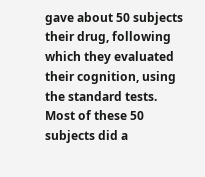gave about 50 subjects their drug, following which they evaluated their cognition, using the standard tests.   Most of these 50 subjects did a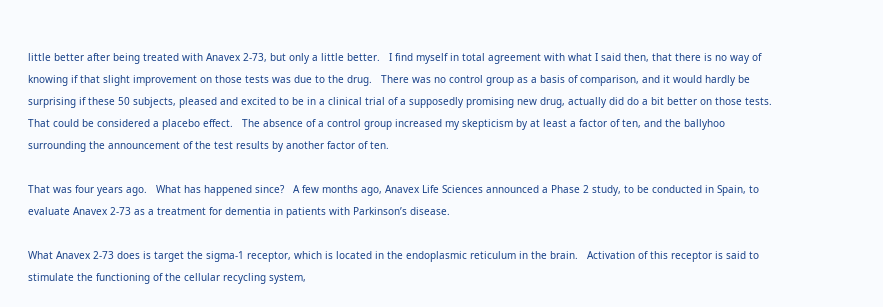little better after being treated with Anavex 2-73, but only a little better.   I find myself in total agreement with what I said then, that there is no way of knowing if that slight improvement on those tests was due to the drug.   There was no control group as a basis of comparison, and it would hardly be surprising if these 50 subjects, pleased and excited to be in a clinical trial of a supposedly promising new drug, actually did do a bit better on those tests.   That could be considered a placebo effect.   The absence of a control group increased my skepticism by at least a factor of ten, and the ballyhoo surrounding the announcement of the test results by another factor of ten.

That was four years ago.   What has happened since?   A few months ago, Anavex Life Sciences announced a Phase 2 study, to be conducted in Spain, to evaluate Anavex 2-73 as a treatment for dementia in patients with Parkinson’s disease.

What Anavex 2-73 does is target the sigma-1 receptor, which is located in the endoplasmic reticulum in the brain.   Activation of this receptor is said to stimulate the functioning of the cellular recycling system,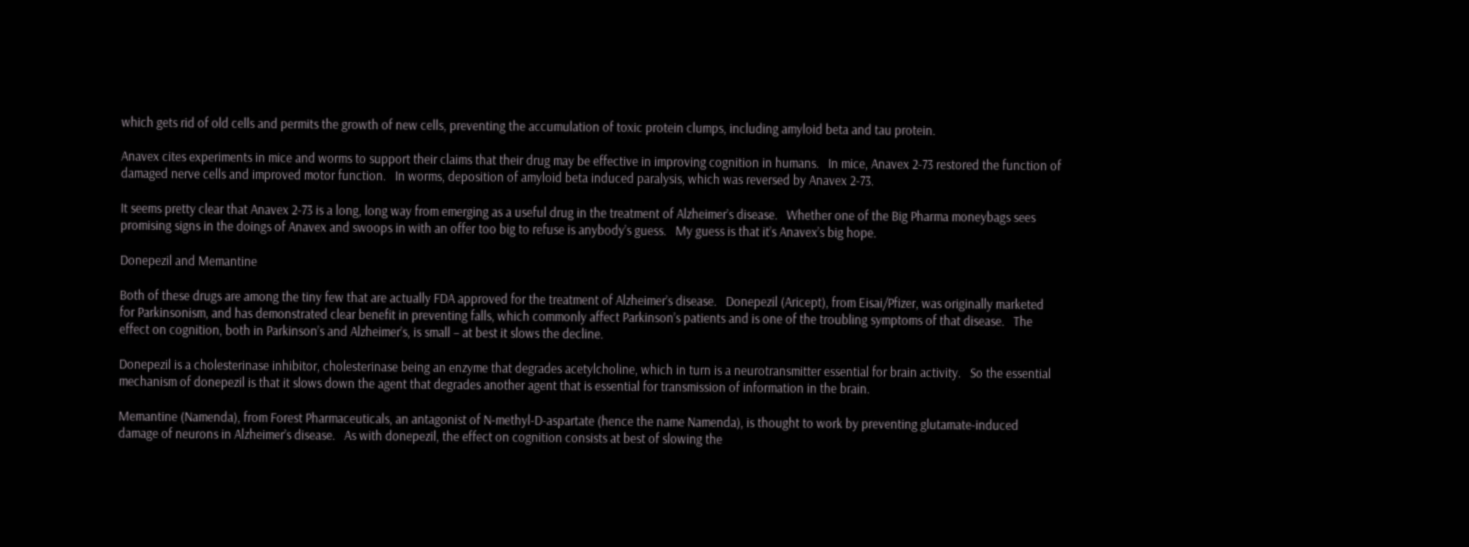which gets rid of old cells and permits the growth of new cells, preventing the accumulation of toxic protein clumps, including amyloid beta and tau protein.

Anavex cites experiments in mice and worms to support their claims that their drug may be effective in improving cognition in humans.   In mice, Anavex 2-73 restored the function of damaged nerve cells and improved motor function.   In worms, deposition of amyloid beta induced paralysis, which was reversed by Anavex 2-73.

It seems pretty clear that Anavex 2-73 is a long, long way from emerging as a useful drug in the treatment of Alzheimer’s disease.   Whether one of the Big Pharma moneybags sees promising signs in the doings of Anavex and swoops in with an offer too big to refuse is anybody’s guess.   My guess is that it’s Anavex’s big hope.

Donepezil and Memantine

Both of these drugs are among the tiny few that are actually FDA approved for the treatment of Alzheimer’s disease.   Donepezil (Aricept), from Eisai/Pfizer, was originally marketed for Parkinsonism, and has demonstrated clear benefit in preventing falls, which commonly affect Parkinson’s patients and is one of the troubling symptoms of that disease.   The effect on cognition, both in Parkinson’s and Alzheimer’s, is small – at best it slows the decline.

Donepezil is a cholesterinase inhibitor, cholesterinase being an enzyme that degrades acetylcholine, which in turn is a neurotransmitter essential for brain activity.   So the essential mechanism of donepezil is that it slows down the agent that degrades another agent that is essential for transmission of information in the brain.

Memantine (Namenda), from Forest Pharmaceuticals, an antagonist of N-methyl-D-aspartate (hence the name Namenda), is thought to work by preventing glutamate-induced damage of neurons in Alzheimer’s disease.   As with donepezil, the effect on cognition consists at best of slowing the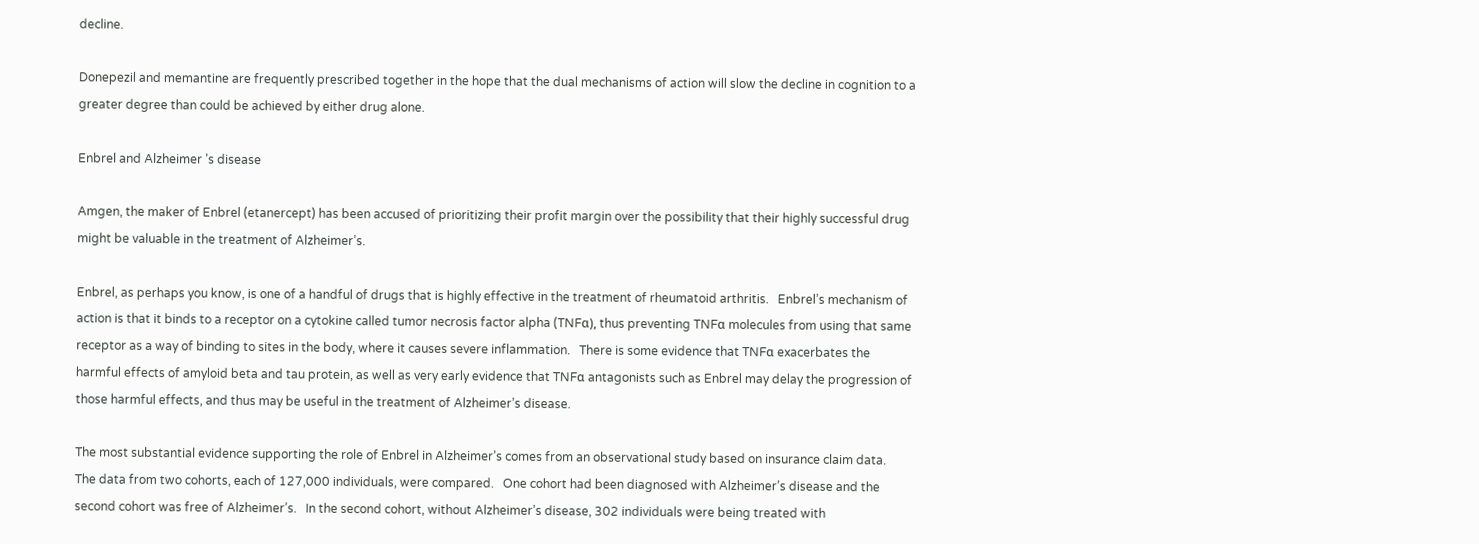decline.

Donepezil and memantine are frequently prescribed together in the hope that the dual mechanisms of action will slow the decline in cognition to a greater degree than could be achieved by either drug alone.

Enbrel and Alzheimer ’s disease

Amgen, the maker of Enbrel (etanercept) has been accused of prioritizing their profit margin over the possibility that their highly successful drug might be valuable in the treatment of Alzheimer’s.

Enbrel, as perhaps you know, is one of a handful of drugs that is highly effective in the treatment of rheumatoid arthritis.   Enbrel’s mechanism of action is that it binds to a receptor on a cytokine called tumor necrosis factor alpha (TNFα), thus preventing TNFα molecules from using that same receptor as a way of binding to sites in the body, where it causes severe inflammation.   There is some evidence that TNFα exacerbates the harmful effects of amyloid beta and tau protein, as well as very early evidence that TNFα antagonists such as Enbrel may delay the progression of those harmful effects, and thus may be useful in the treatment of Alzheimer’s disease.

The most substantial evidence supporting the role of Enbrel in Alzheimer’s comes from an observational study based on insurance claim data.   The data from two cohorts, each of 127,000 individuals, were compared.   One cohort had been diagnosed with Alzheimer’s disease and the second cohort was free of Alzheimer’s.   In the second cohort, without Alzheimer’s disease, 302 individuals were being treated with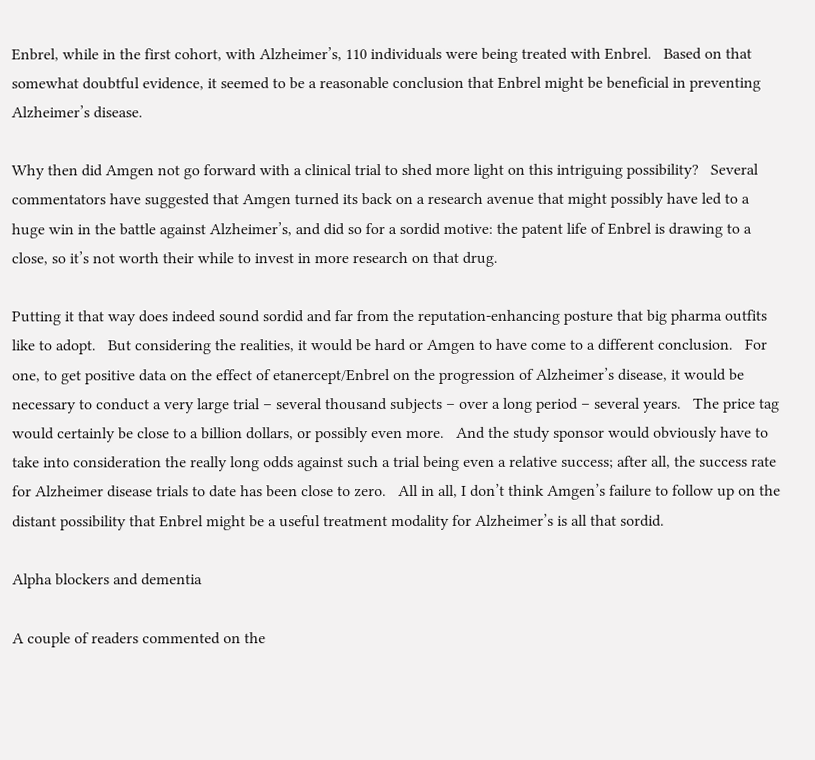Enbrel, while in the first cohort, with Alzheimer’s, 110 individuals were being treated with Enbrel.   Based on that somewhat doubtful evidence, it seemed to be a reasonable conclusion that Enbrel might be beneficial in preventing Alzheimer’s disease.

Why then did Amgen not go forward with a clinical trial to shed more light on this intriguing possibility?   Several commentators have suggested that Amgen turned its back on a research avenue that might possibly have led to a huge win in the battle against Alzheimer’s, and did so for a sordid motive: the patent life of Enbrel is drawing to a close, so it’s not worth their while to invest in more research on that drug.

Putting it that way does indeed sound sordid and far from the reputation-enhancing posture that big pharma outfits like to adopt.   But considering the realities, it would be hard or Amgen to have come to a different conclusion.   For one, to get positive data on the effect of etanercept/Enbrel on the progression of Alzheimer’s disease, it would be necessary to conduct a very large trial – several thousand subjects – over a long period – several years.   The price tag would certainly be close to a billion dollars, or possibly even more.   And the study sponsor would obviously have to take into consideration the really long odds against such a trial being even a relative success; after all, the success rate for Alzheimer disease trials to date has been close to zero.   All in all, I don’t think Amgen’s failure to follow up on the distant possibility that Enbrel might be a useful treatment modality for Alzheimer’s is all that sordid.

Alpha blockers and dementia

A couple of readers commented on the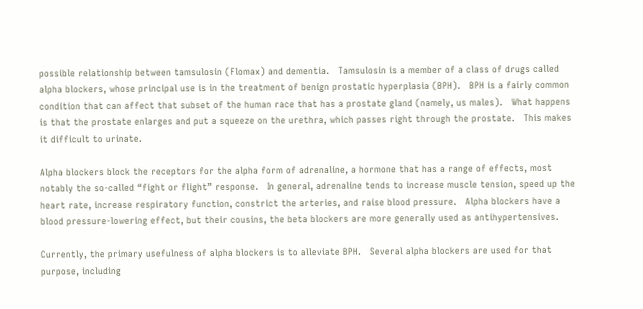possible relationship between tamsulosin (Flomax) and dementia.   Tamsulosin is a member of a class of drugs called alpha blockers, whose principal use is in the treatment of benign prostatic hyperplasia (BPH).   BPH is a fairly common condition that can affect that subset of the human race that has a prostate gland (namely, us males).   What happens is that the prostate enlarges and put a squeeze on the urethra, which passes right through the prostate.   This makes it difficult to urinate.

Alpha blockers block the receptors for the alpha form of adrenaline, a hormone that has a range of effects, most notably the so-called “fight or flight” response.   In general, adrenaline tends to increase muscle tension, speed up the heart rate, increase respiratory function, constrict the arteries, and raise blood pressure.   Alpha blockers have a blood pressure-lowering effect, but their cousins, the beta blockers are more generally used as antihypertensives.

Currently, the primary usefulness of alpha blockers is to alleviate BPH.   Several alpha blockers are used for that purpose, including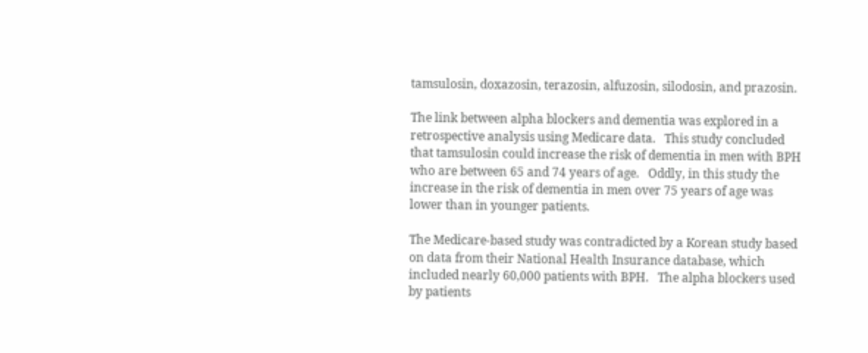tamsulosin, doxazosin, terazosin, alfuzosin, silodosin, and prazosin.

The link between alpha blockers and dementia was explored in a retrospective analysis using Medicare data.   This study concluded that tamsulosin could increase the risk of dementia in men with BPH who are between 65 and 74 years of age.   Oddly, in this study the increase in the risk of dementia in men over 75 years of age was lower than in younger patients.

The Medicare-based study was contradicted by a Korean study based on data from their National Health Insurance database, which included nearly 60,000 patients with BPH.   The alpha blockers used by patients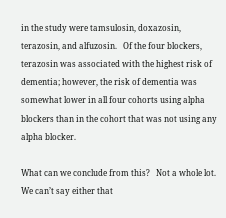in the study were tamsulosin, doxazosin, terazosin, and alfuzosin.   Of the four blockers, terazosin was associated with the highest risk of dementia; however, the risk of dementia was somewhat lower in all four cohorts using alpha blockers than in the cohort that was not using any alpha blocker.

What can we conclude from this?   Not a whole lot.   We can’t say either that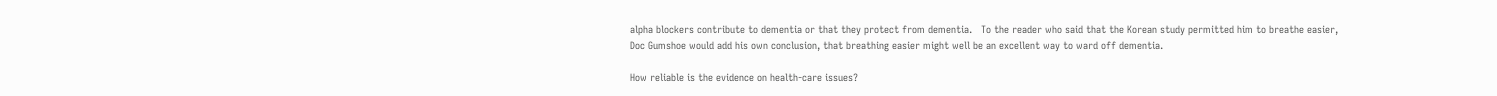alpha blockers contribute to dementia or that they protect from dementia.   To the reader who said that the Korean study permitted him to breathe easier, Doc Gumshoe would add his own conclusion, that breathing easier might well be an excellent way to ward off dementia.

How reliable is the evidence on health-care issues?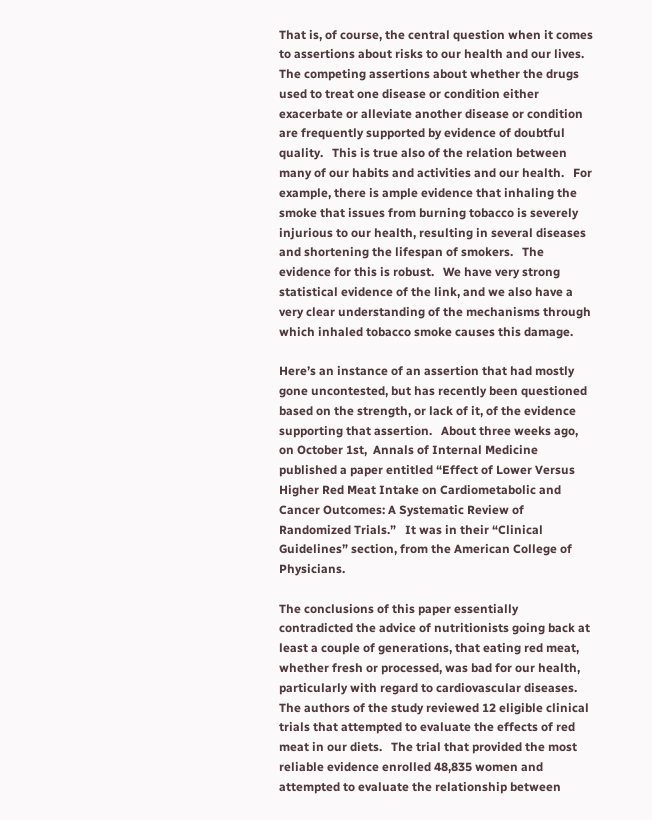That is, of course, the central question when it comes to assertions about risks to our health and our lives.   The competing assertions about whether the drugs used to treat one disease or condition either exacerbate or alleviate another disease or condition are frequently supported by evidence of doubtful quality.   This is true also of the relation between many of our habits and activities and our health.   For example, there is ample evidence that inhaling the smoke that issues from burning tobacco is severely injurious to our health, resulting in several diseases and shortening the lifespan of smokers.   The evidence for this is robust.   We have very strong statistical evidence of the link, and we also have a very clear understanding of the mechanisms through which inhaled tobacco smoke causes this damage.

Here’s an instance of an assertion that had mostly gone uncontested, but has recently been questioned based on the strength, or lack of it, of the evidence supporting that assertion.   About three weeks ago, on October 1st,  Annals of Internal Medicine  published a paper entitled “Effect of Lower Versus Higher Red Meat Intake on Cardiometabolic and Cancer Outcomes: A Systematic Review of Randomized Trials.”   It was in their “Clinical Guidelines” section, from the American College of Physicians.

The conclusions of this paper essentially contradicted the advice of nutritionists going back at least a couple of generations, that eating red meat, whether fresh or processed, was bad for our health, particularly with regard to cardiovascular diseases.   The authors of the study reviewed 12 eligible clinical trials that attempted to evaluate the effects of red meat in our diets.   The trial that provided the most reliable evidence enrolled 48,835 women and attempted to evaluate the relationship between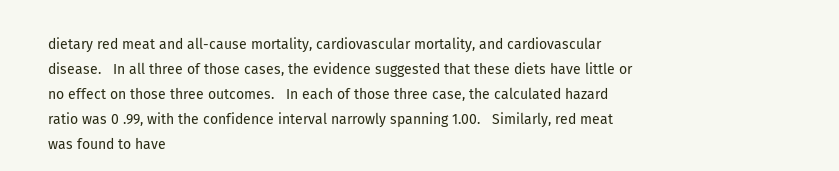dietary red meat and all-cause mortality, cardiovascular mortality, and cardiovascular disease.   In all three of those cases, the evidence suggested that these diets have little or no effect on those three outcomes.   In each of those three case, the calculated hazard ratio was 0 .99, with the confidence interval narrowly spanning 1.00.   Similarly, red meat was found to have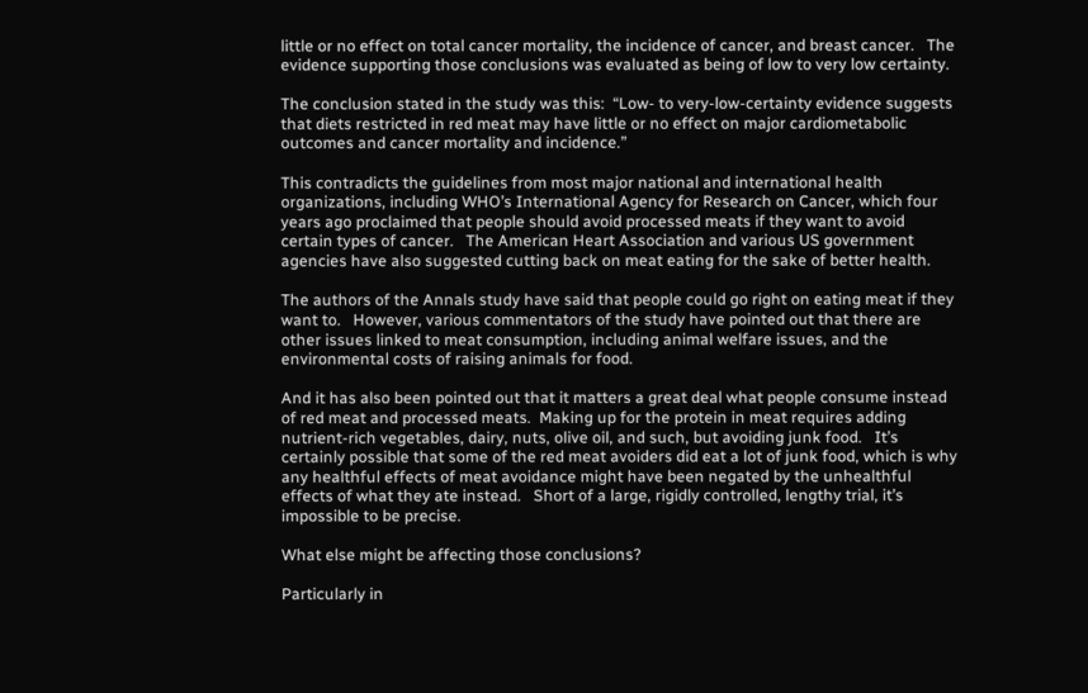little or no effect on total cancer mortality, the incidence of cancer, and breast cancer.   The evidence supporting those conclusions was evaluated as being of low to very low certainty.

The conclusion stated in the study was this:  “Low- to very-low-certainty evidence suggests that diets restricted in red meat may have little or no effect on major cardiometabolic outcomes and cancer mortality and incidence.”

This contradicts the guidelines from most major national and international health organizations, including WHO’s International Agency for Research on Cancer, which four years ago proclaimed that people should avoid processed meats if they want to avoid certain types of cancer.   The American Heart Association and various US government agencies have also suggested cutting back on meat eating for the sake of better health.

The authors of the Annals study have said that people could go right on eating meat if they want to.   However, various commentators of the study have pointed out that there are other issues linked to meat consumption, including animal welfare issues, and the environmental costs of raising animals for food.

And it has also been pointed out that it matters a great deal what people consume instead of red meat and processed meats.  Making up for the protein in meat requires adding nutrient-rich vegetables, dairy, nuts, olive oil, and such, but avoiding junk food.   It’s certainly possible that some of the red meat avoiders did eat a lot of junk food, which is why any healthful effects of meat avoidance might have been negated by the unhealthful effects of what they ate instead.   Short of a large, rigidly controlled, lengthy trial, it’s impossible to be precise.

What else might be affecting those conclusions?

Particularly in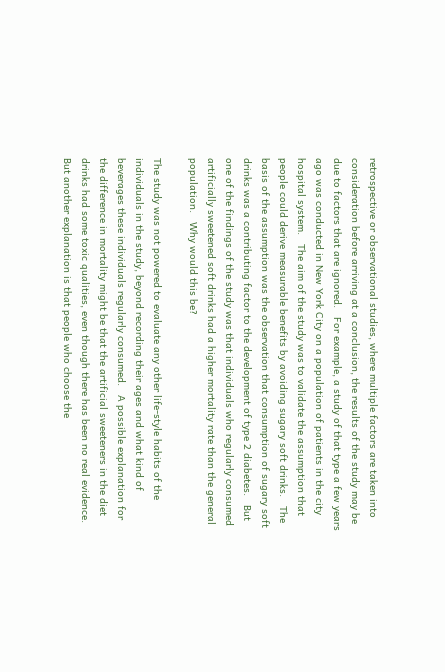retrospective or observational studies, where multiple factors are taken into consideration before arriving at a conclusion, the results of the study may be due to factors that are ignored.   For example, a study of that type a few years ago was conducted in New York City on a population of patients in the city hospital system.   The aim of the study was to validate the assumption that people could derive measurable benefits by avoiding sugary soft drinks.   The basis of the assumption was the observation that consumption of sugary soft drinks was a contributing factor to the development of type 2 diabetes.   But one of the findings of the study was that individuals who regularly consumed artificially sweetened soft drinks had a higher mortality rate than the general population.   Why would this be?

The study was not powered to evaluate any other life-style habits of the individuals in the study, beyond recording their ages and what kind of beverages these individuals regularly consumed.   A possible explanation for the difference in mortality might be that the artificial sweeteners in the diet drinks had some toxic qualities, even though there has been no real evidence.   But another explanation is that people who choose the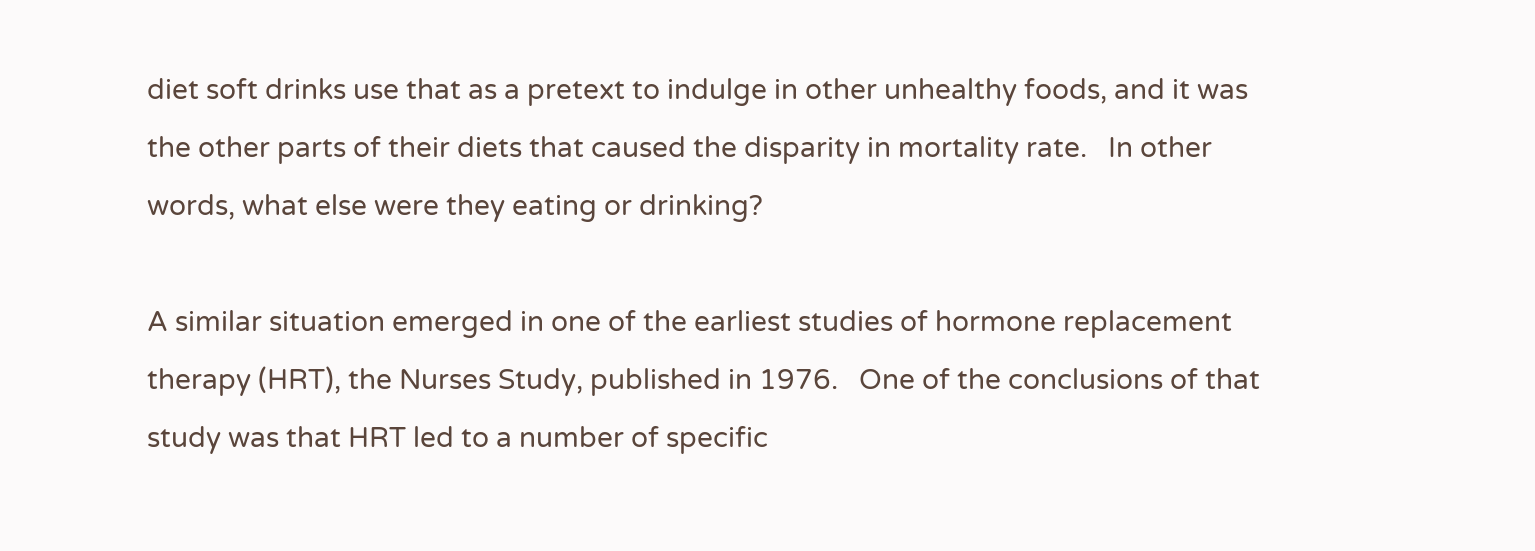diet soft drinks use that as a pretext to indulge in other unhealthy foods, and it was the other parts of their diets that caused the disparity in mortality rate.   In other words, what else were they eating or drinking?

A similar situation emerged in one of the earliest studies of hormone replacement therapy (HRT), the Nurses Study, published in 1976.   One of the conclusions of that study was that HRT led to a number of specific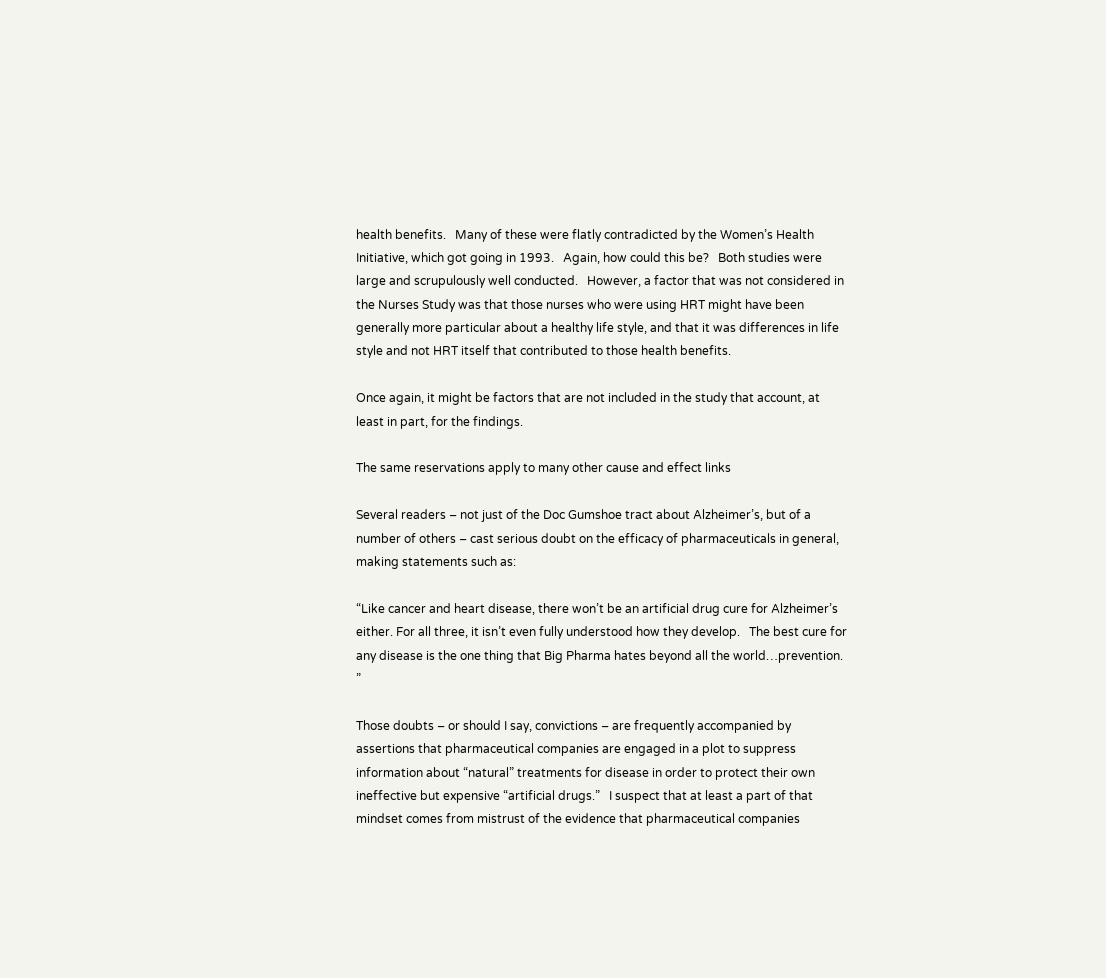health benefits.   Many of these were flatly contradicted by the Women’s Health Initiative, which got going in 1993.   Again, how could this be?   Both studies were large and scrupulously well conducted.   However, a factor that was not considered in the Nurses Study was that those nurses who were using HRT might have been generally more particular about a healthy life style, and that it was differences in life style and not HRT itself that contributed to those health benefits.

Once again, it might be factors that are not included in the study that account, at least in part, for the findings.

The same reservations apply to many other cause and effect links

Several readers – not just of the Doc Gumshoe tract about Alzheimer’s, but of a number of others – cast serious doubt on the efficacy of pharmaceuticals in general, making statements such as:

“Like cancer and heart disease, there won’t be an artificial drug cure for Alzheimer’s either. For all three, it isn’t even fully understood how they develop.   The best cure for any disease is the one thing that Big Pharma hates beyond all the world…prevention. ”

Those doubts – or should I say, convictions – are frequently accompanied by assertions that pharmaceutical companies are engaged in a plot to suppress information about “natural” treatments for disease in order to protect their own ineffective but expensive “artificial drugs.”   I suspect that at least a part of that mindset comes from mistrust of the evidence that pharmaceutical companies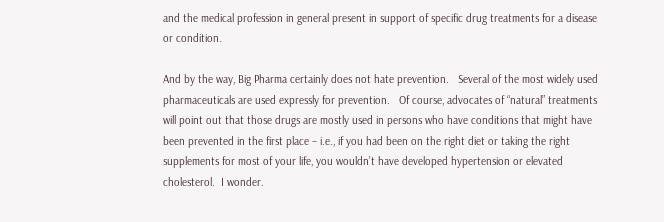and the medical profession in general present in support of specific drug treatments for a disease or condition.

And by the way, Big Pharma certainly does not hate prevention.   Several of the most widely used pharmaceuticals are used expressly for prevention.   Of course, advocates of “natural” treatments will point out that those drugs are mostly used in persons who have conditions that might have been prevented in the first place – i.e., if you had been on the right diet or taking the right supplements for most of your life, you wouldn’t have developed hypertension or elevated cholesterol.  I wonder.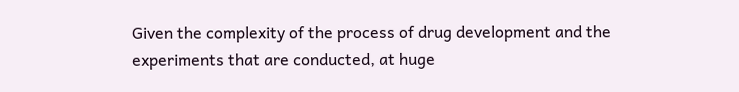Given the complexity of the process of drug development and the experiments that are conducted, at huge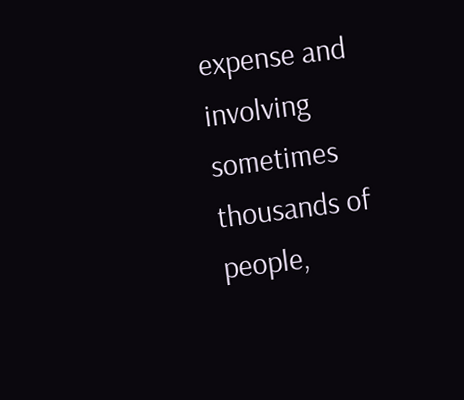expense and involving sometimes thousands of people,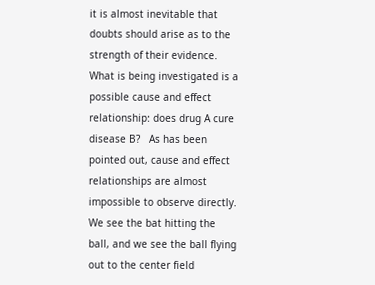it is almost inevitable that doubts should arise as to the strength of their evidence.   What is being investigated is a possible cause and effect relationship: does drug A cure disease B?   As has been pointed out, cause and effect relationships are almost impossible to observe directly.   We see the bat hitting the ball, and we see the ball flying out to the center field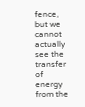fence, but we cannot actually see the transfer of energy from the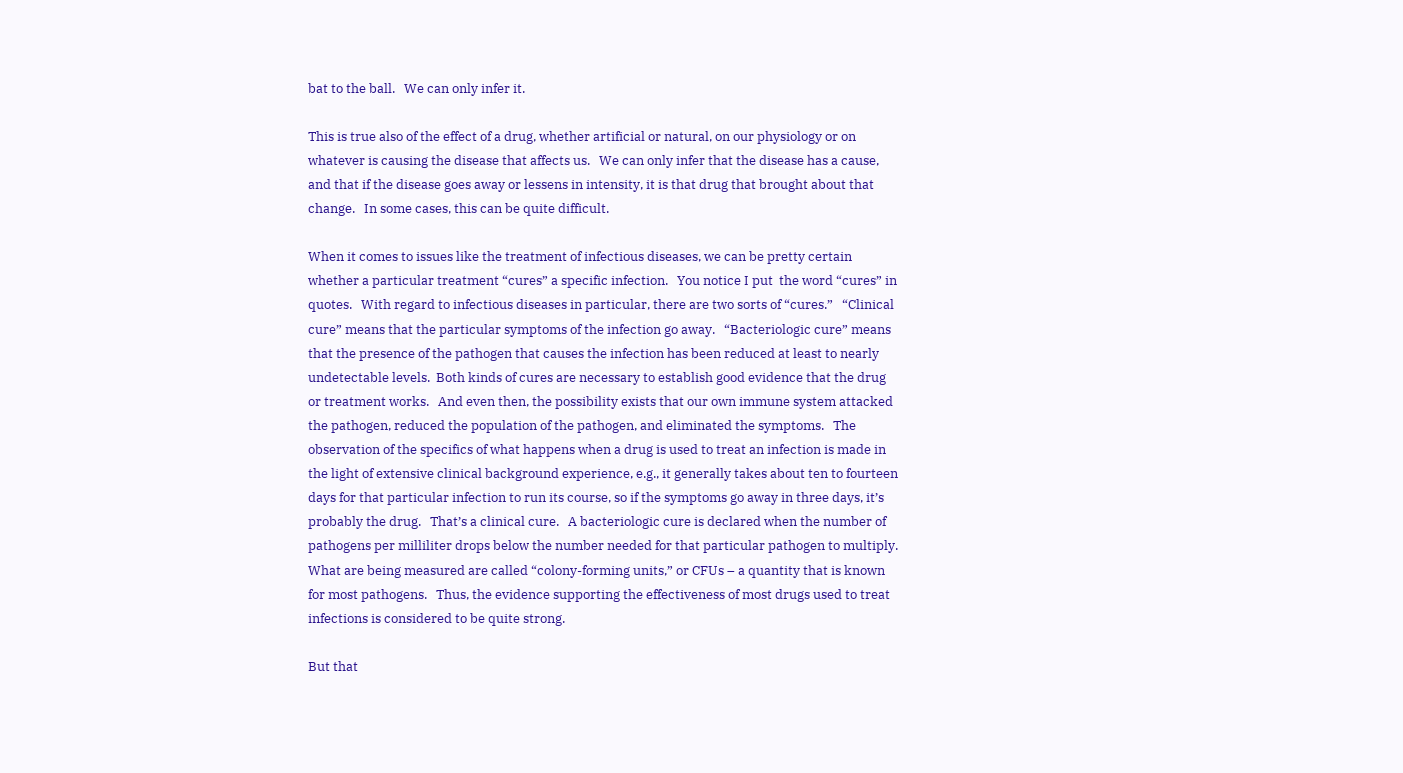bat to the ball.   We can only infer it.

This is true also of the effect of a drug, whether artificial or natural, on our physiology or on whatever is causing the disease that affects us.   We can only infer that the disease has a cause, and that if the disease goes away or lessens in intensity, it is that drug that brought about that change.   In some cases, this can be quite difficult.

When it comes to issues like the treatment of infectious diseases, we can be pretty certain whether a particular treatment “cures” a specific infection.   You notice I put  the word “cures” in quotes.   With regard to infectious diseases in particular, there are two sorts of “cures.”   “Clinical cure” means that the particular symptoms of the infection go away.   “Bacteriologic cure” means that the presence of the pathogen that causes the infection has been reduced at least to nearly undetectable levels.  Both kinds of cures are necessary to establish good evidence that the drug or treatment works.   And even then, the possibility exists that our own immune system attacked the pathogen, reduced the population of the pathogen, and eliminated the symptoms.   The observation of the specifics of what happens when a drug is used to treat an infection is made in the light of extensive clinical background experience, e.g., it generally takes about ten to fourteen days for that particular infection to run its course, so if the symptoms go away in three days, it’s probably the drug.   That’s a clinical cure.   A bacteriologic cure is declared when the number of pathogens per milliliter drops below the number needed for that particular pathogen to multiply.   What are being measured are called “colony-forming units,” or CFUs – a quantity that is known for most pathogens.   Thus, the evidence supporting the effectiveness of most drugs used to treat infections is considered to be quite strong.

But that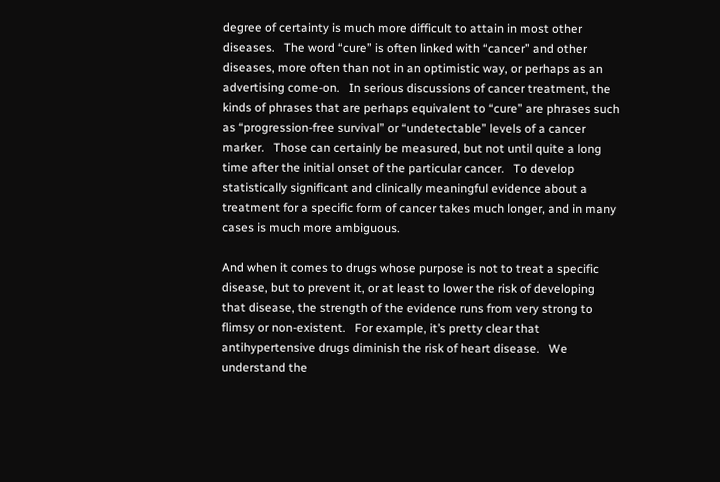degree of certainty is much more difficult to attain in most other diseases.   The word “cure” is often linked with “cancer” and other diseases, more often than not in an optimistic way, or perhaps as an advertising come-on.   In serious discussions of cancer treatment, the kinds of phrases that are perhaps equivalent to “cure” are phrases such as “progression-free survival” or “undetectable” levels of a cancer marker.   Those can certainly be measured, but not until quite a long time after the initial onset of the particular cancer.   To develop statistically significant and clinically meaningful evidence about a treatment for a specific form of cancer takes much longer, and in many cases is much more ambiguous.

And when it comes to drugs whose purpose is not to treat a specific disease, but to prevent it, or at least to lower the risk of developing that disease, the strength of the evidence runs from very strong to flimsy or non-existent.   For example, it’s pretty clear that antihypertensive drugs diminish the risk of heart disease.   We understand the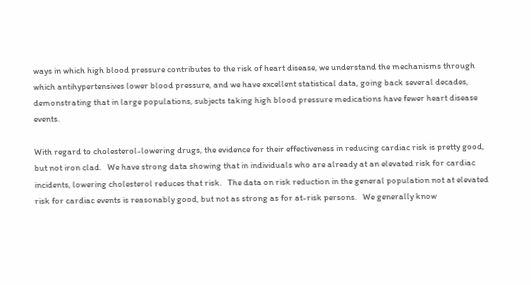ways in which high blood pressure contributes to the risk of heart disease, we understand the mechanisms through which antihypertensives lower blood pressure, and we have excellent statistical data, going back several decades, demonstrating that in large populations, subjects taking high blood pressure medications have fewer heart disease events.

With regard to cholesterol-lowering drugs, the evidence for their effectiveness in reducing cardiac risk is pretty good, but not iron clad.   We have strong data showing that in individuals who are already at an elevated risk for cardiac incidents, lowering cholesterol reduces that risk.   The data on risk reduction in the general population not at elevated risk for cardiac events is reasonably good, but not as strong as for at-risk persons.   We generally know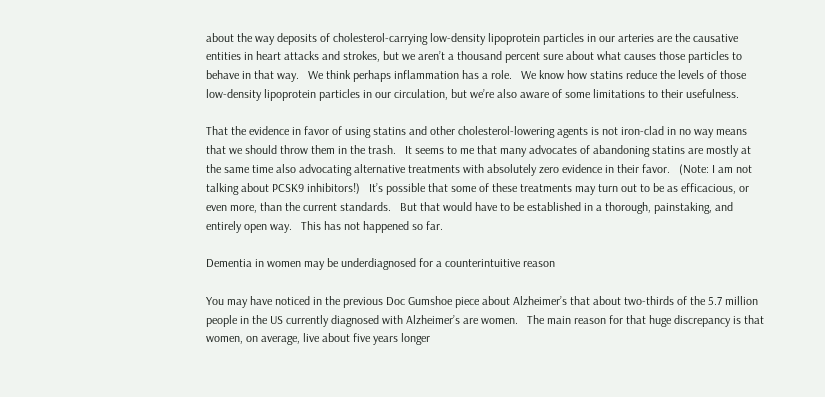about the way deposits of cholesterol-carrying low-density lipoprotein particles in our arteries are the causative entities in heart attacks and strokes, but we aren’t a thousand percent sure about what causes those particles to behave in that way.   We think perhaps inflammation has a role.   We know how statins reduce the levels of those low-density lipoprotein particles in our circulation, but we’re also aware of some limitations to their usefulness.

That the evidence in favor of using statins and other cholesterol-lowering agents is not iron-clad in no way means that we should throw them in the trash.   It seems to me that many advocates of abandoning statins are mostly at the same time also advocating alternative treatments with absolutely zero evidence in their favor.   (Note: I am not talking about PCSK9 inhibitors!)   It’s possible that some of these treatments may turn out to be as efficacious, or even more, than the current standards.   But that would have to be established in a thorough, painstaking, and entirely open way.   This has not happened so far.

Dementia in women may be underdiagnosed for a counterintuitive reason

You may have noticed in the previous Doc Gumshoe piece about Alzheimer’s that about two-thirds of the 5.7 million people in the US currently diagnosed with Alzheimer’s are women.   The main reason for that huge discrepancy is that women, on average, live about five years longer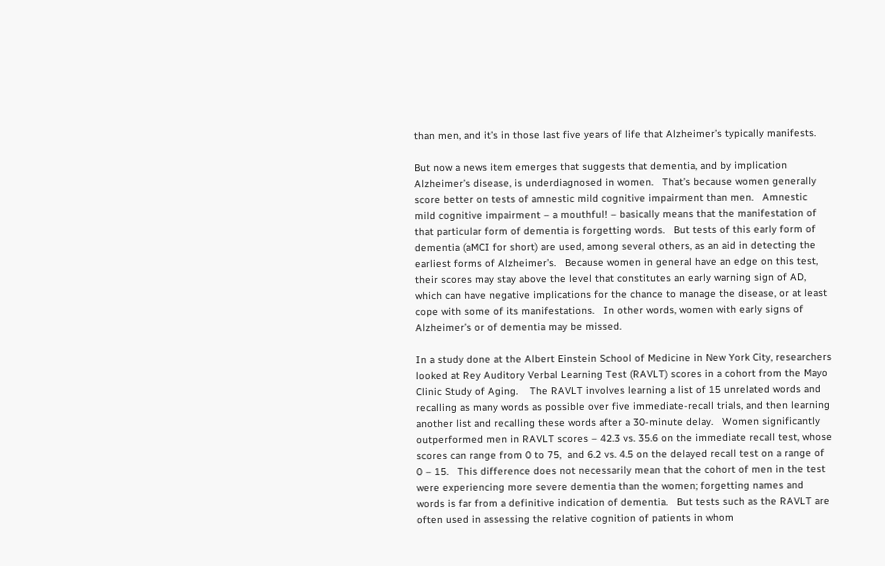than men, and it’s in those last five years of life that Alzheimer’s typically manifests.

But now a news item emerges that suggests that dementia, and by implication Alzheimer’s disease, is underdiagnosed in women.   That’s because women generally score better on tests of amnestic mild cognitive impairment than men.   Amnestic mild cognitive impairment – a mouthful! – basically means that the manifestation of that particular form of dementia is forgetting words.   But tests of this early form of dementia (aMCI for short) are used, among several others, as an aid in detecting the earliest forms of Alzheimer’s.   Because women in general have an edge on this test, their scores may stay above the level that constitutes an early warning sign of AD, which can have negative implications for the chance to manage the disease, or at least cope with some of its manifestations.   In other words, women with early signs of Alzheimer’s or of dementia may be missed.

In a study done at the Albert Einstein School of Medicine in New York City, researchers looked at Rey Auditory Verbal Learning Test (RAVLT) scores in a cohort from the Mayo Clinic Study of Aging.    The RAVLT involves learning a list of 15 unrelated words and recalling as many words as possible over five immediate-recall trials, and then learning another list and recalling these words after a 30-minute delay.   Women significantly outperformed men in RAVLT scores – 42.3 vs. 35.6 on the immediate recall test, whose scores can range from 0 to 75,  and 6.2 vs. 4.5 on the delayed recall test on a range of 0 – 15.   This difference does not necessarily mean that the cohort of men in the test were experiencing more severe dementia than the women; forgetting names and words is far from a definitive indication of dementia.   But tests such as the RAVLT are often used in assessing the relative cognition of patients in whom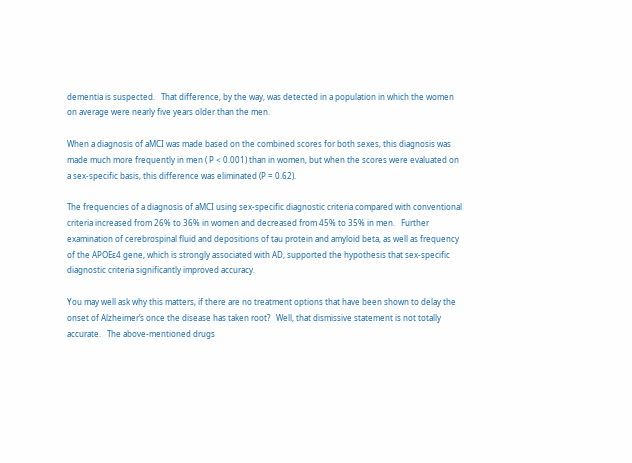dementia is suspected.   That difference, by the way, was detected in a population in which the women on average were nearly five years older than the men.

When a diagnosis of aMCI was made based on the combined scores for both sexes, this diagnosis was made much more frequently in men ( P < 0.001) than in women, but when the scores were evaluated on a sex-specific basis, this difference was eliminated (P = 0.62).

The frequencies of a diagnosis of aMCI using sex-specific diagnostic criteria compared with conventional criteria increased from 26% to 36% in women and decreased from 45% to 35% in men.   Further examination of cerebrospinal fluid and depositions of tau protein and amyloid beta, as well as frequency of the APOEε4 gene, which is strongly associated with AD, supported the hypothesis that sex-specific diagnostic criteria significantly improved accuracy.

You may well ask why this matters, if there are no treatment options that have been shown to delay the onset of Alzheimer’s once the disease has taken root?   Well, that dismissive statement is not totally accurate.   The above-mentioned drugs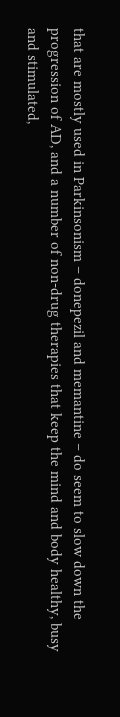that are mostly used in Parkinsonism – donepezil and memantine – do seem to slow down the progression of AD, and a number of non-drug therapies that keep the mind and body healthy, busy and stimulated,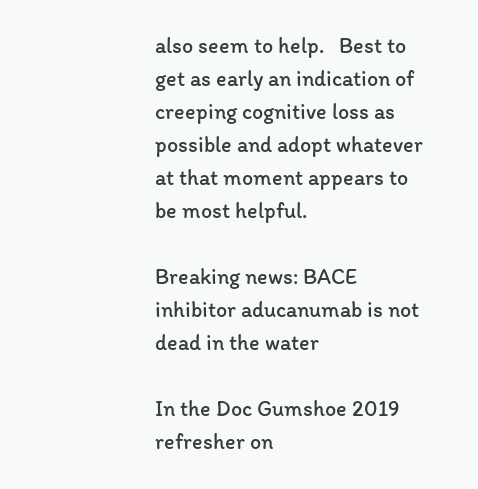also seem to help.   Best to get as early an indication of creeping cognitive loss as possible and adopt whatever at that moment appears to be most helpful.

Breaking news: BACE inhibitor aducanumab is not dead in the water

In the Doc Gumshoe 2019 refresher on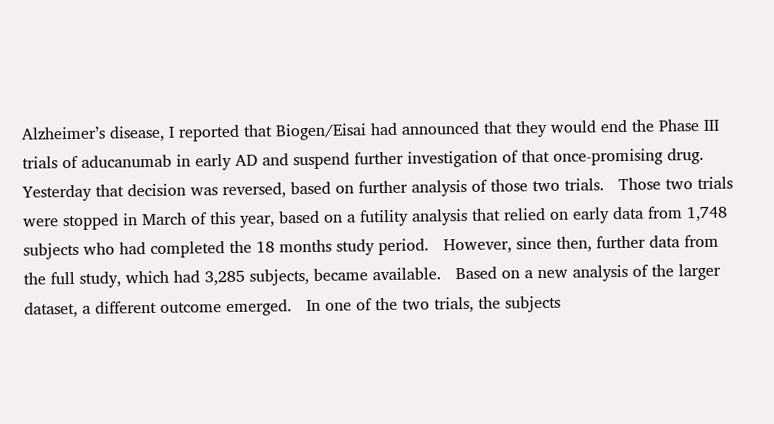Alzheimer’s disease, I reported that Biogen/Eisai had announced that they would end the Phase III trials of aducanumab in early AD and suspend further investigation of that once-promising drug.   Yesterday that decision was reversed, based on further analysis of those two trials.   Those two trials were stopped in March of this year, based on a futility analysis that relied on early data from 1,748 subjects who had completed the 18 months study period.   However, since then, further data from the full study, which had 3,285 subjects, became available.   Based on a new analysis of the larger dataset, a different outcome emerged.   In one of the two trials, the subjects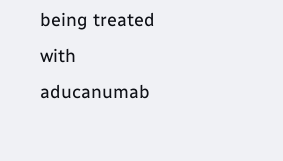being treated with aducanumab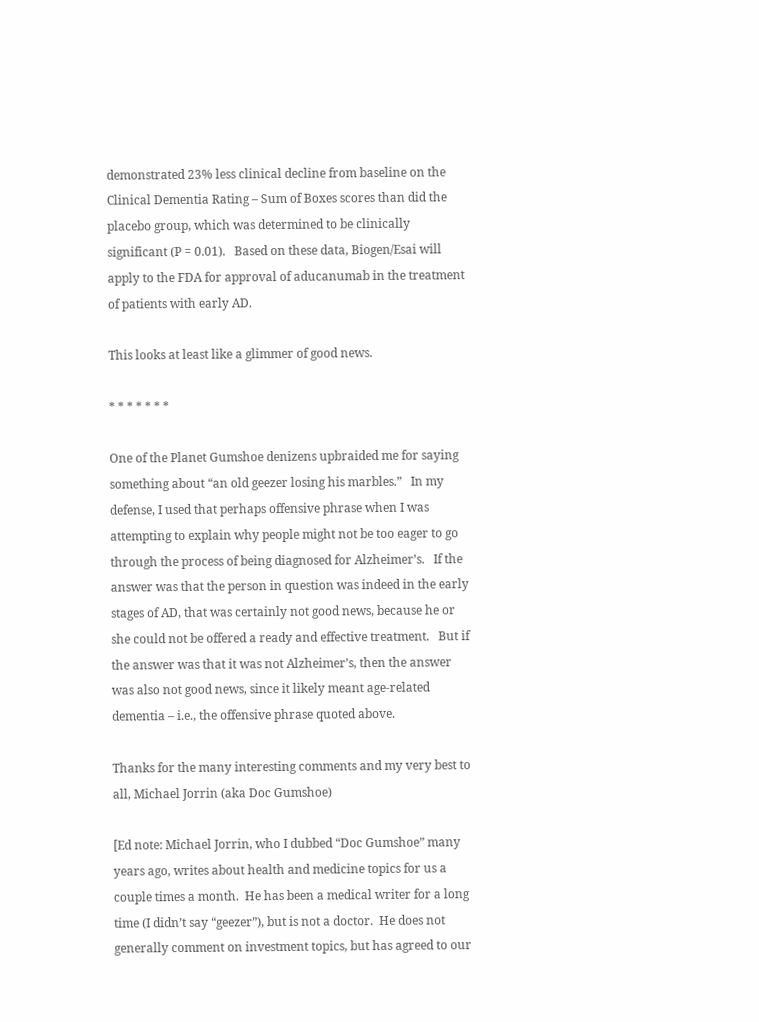demonstrated 23% less clinical decline from baseline on the Clinical Dementia Rating – Sum of Boxes scores than did the placebo group, which was determined to be clinically significant (P = 0.01).   Based on these data, Biogen/Esai will apply to the FDA for approval of aducanumab in the treatment of patients with early AD.

This looks at least like a glimmer of good news.

* * * * * * *

One of the Planet Gumshoe denizens upbraided me for saying something about “an old geezer losing his marbles.”   In my defense, I used that perhaps offensive phrase when I was attempting to explain why people might not be too eager to go through the process of being diagnosed for Alzheimer’s.   If the answer was that the person in question was indeed in the early stages of AD, that was certainly not good news, because he or she could not be offered a ready and effective treatment.   But if the answer was that it was not Alzheimer’s, then the answer was also not good news, since it likely meant age-related dementia – i.e., the offensive phrase quoted above.

Thanks for the many interesting comments and my very best to all, Michael Jorrin (aka Doc Gumshoe)

[Ed note: Michael Jorrin, who I dubbed “Doc Gumshoe” many years ago, writes about health and medicine topics for us a couple times a month.  He has been a medical writer for a long time (I didn’t say “geezer”), but is not a doctor.  He does not generally comment on investment topics, but has agreed to our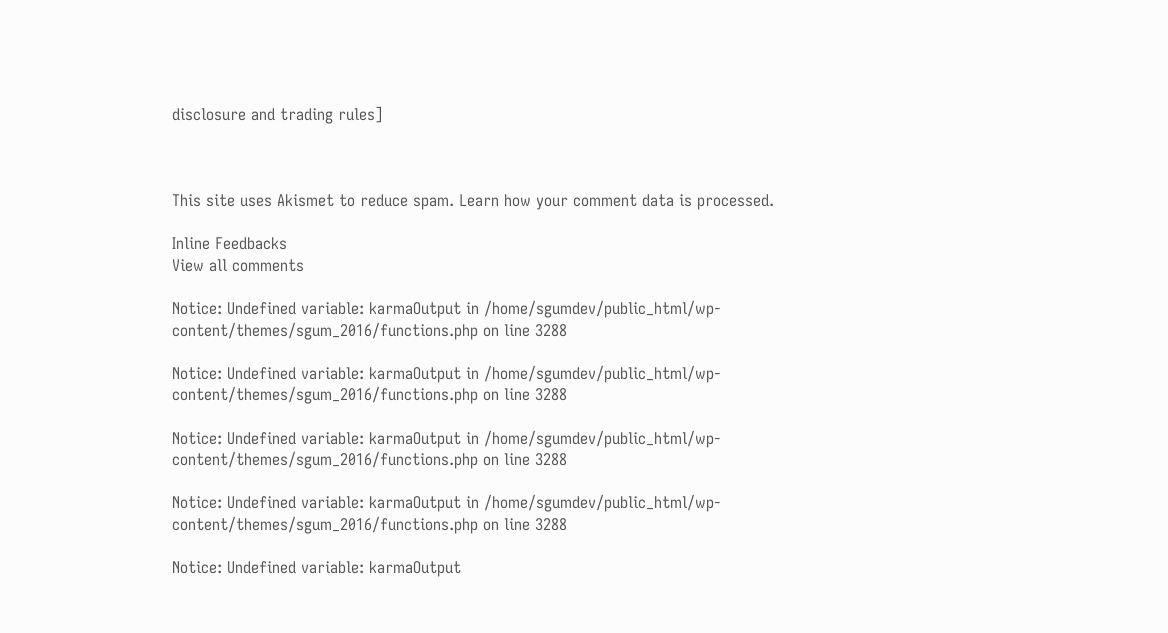disclosure and trading rules]



This site uses Akismet to reduce spam. Learn how your comment data is processed.

Inline Feedbacks
View all comments

Notice: Undefined variable: karmaOutput in /home/sgumdev/public_html/wp-content/themes/sgum_2016/functions.php on line 3288

Notice: Undefined variable: karmaOutput in /home/sgumdev/public_html/wp-content/themes/sgum_2016/functions.php on line 3288

Notice: Undefined variable: karmaOutput in /home/sgumdev/public_html/wp-content/themes/sgum_2016/functions.php on line 3288

Notice: Undefined variable: karmaOutput in /home/sgumdev/public_html/wp-content/themes/sgum_2016/functions.php on line 3288

Notice: Undefined variable: karmaOutput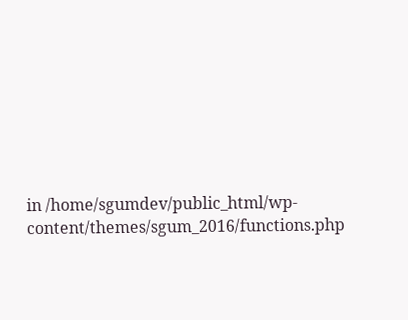in /home/sgumdev/public_html/wp-content/themes/sgum_2016/functions.php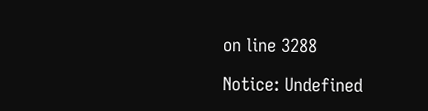on line 3288

Notice: Undefined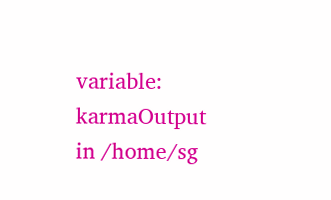variable: karmaOutput in /home/sg